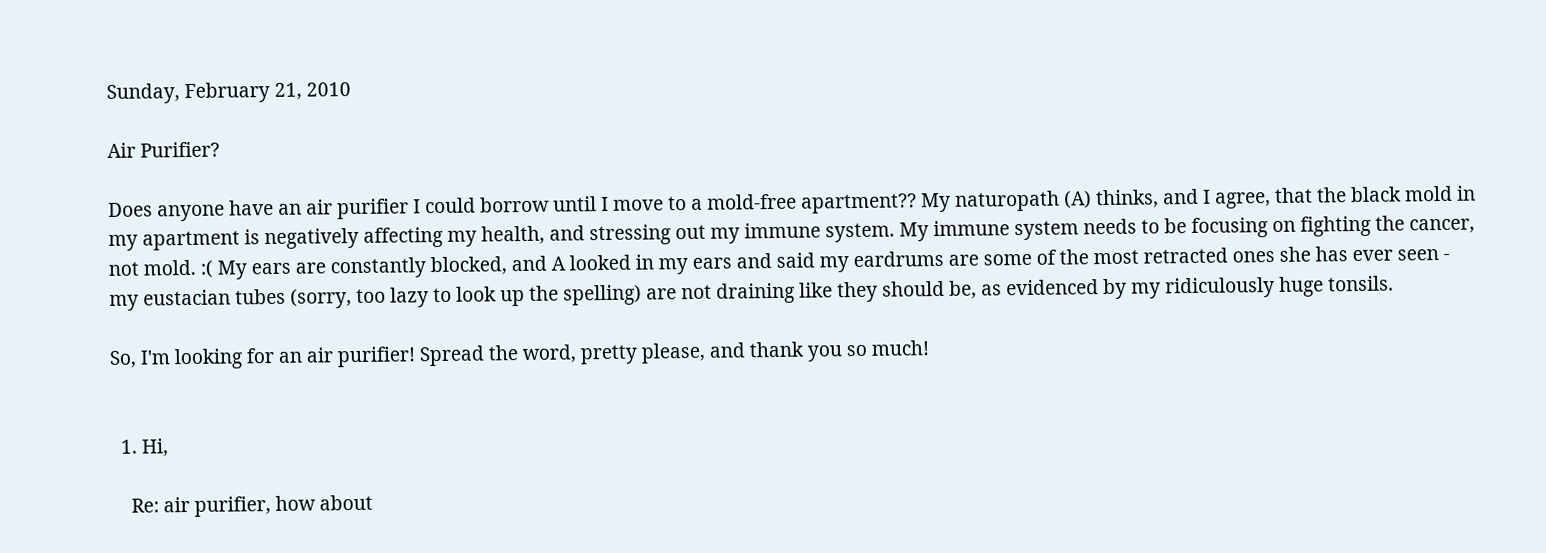Sunday, February 21, 2010

Air Purifier?

Does anyone have an air purifier I could borrow until I move to a mold-free apartment?? My naturopath (A) thinks, and I agree, that the black mold in my apartment is negatively affecting my health, and stressing out my immune system. My immune system needs to be focusing on fighting the cancer, not mold. :( My ears are constantly blocked, and A looked in my ears and said my eardrums are some of the most retracted ones she has ever seen - my eustacian tubes (sorry, too lazy to look up the spelling) are not draining like they should be, as evidenced by my ridiculously huge tonsils.

So, I'm looking for an air purifier! Spread the word, pretty please, and thank you so much!


  1. Hi,

    Re: air purifier, how about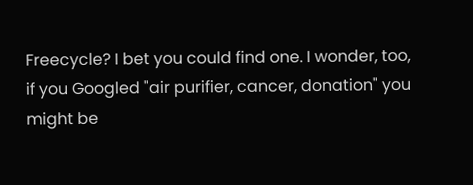Freecycle? I bet you could find one. I wonder, too, if you Googled "air purifier, cancer, donation" you might be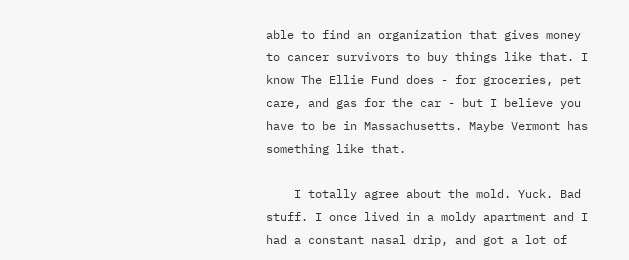able to find an organization that gives money to cancer survivors to buy things like that. I know The Ellie Fund does - for groceries, pet care, and gas for the car - but I believe you have to be in Massachusetts. Maybe Vermont has something like that.

    I totally agree about the mold. Yuck. Bad stuff. I once lived in a moldy apartment and I had a constant nasal drip, and got a lot of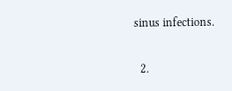sinus infections.


  2.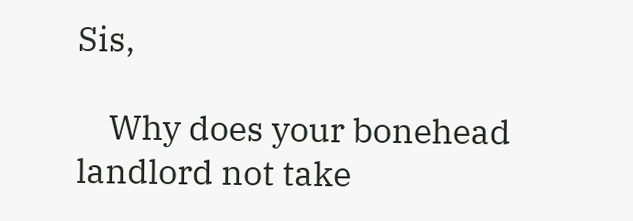Sis,

    Why does your bonehead landlord not take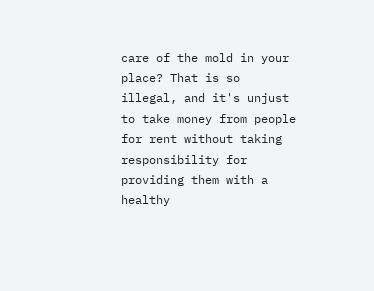care of the mold in your place? That is so illegal, and it's unjust to take money from people for rent without taking responsibility for providing them with a healthy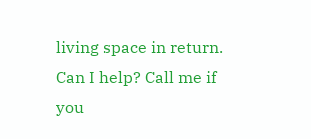living space in return. Can I help? Call me if you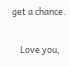get a chance.

    Love you,